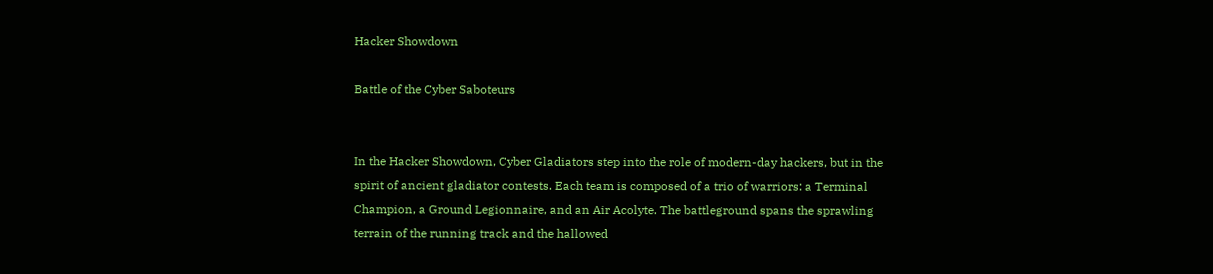Hacker Showdown

Battle of the Cyber Saboteurs


In the Hacker Showdown, Cyber Gladiators step into the role of modern-day hackers, but in the spirit of ancient gladiator contests. Each team is composed of a trio of warriors: a Terminal Champion, a Ground Legionnaire, and an Air Acolyte. The battleground spans the sprawling terrain of the running track and the hallowed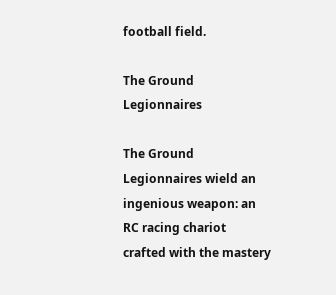football field.

The Ground Legionnaires

The Ground Legionnaires wield an ingenious weapon: an RC racing chariot crafted with the mastery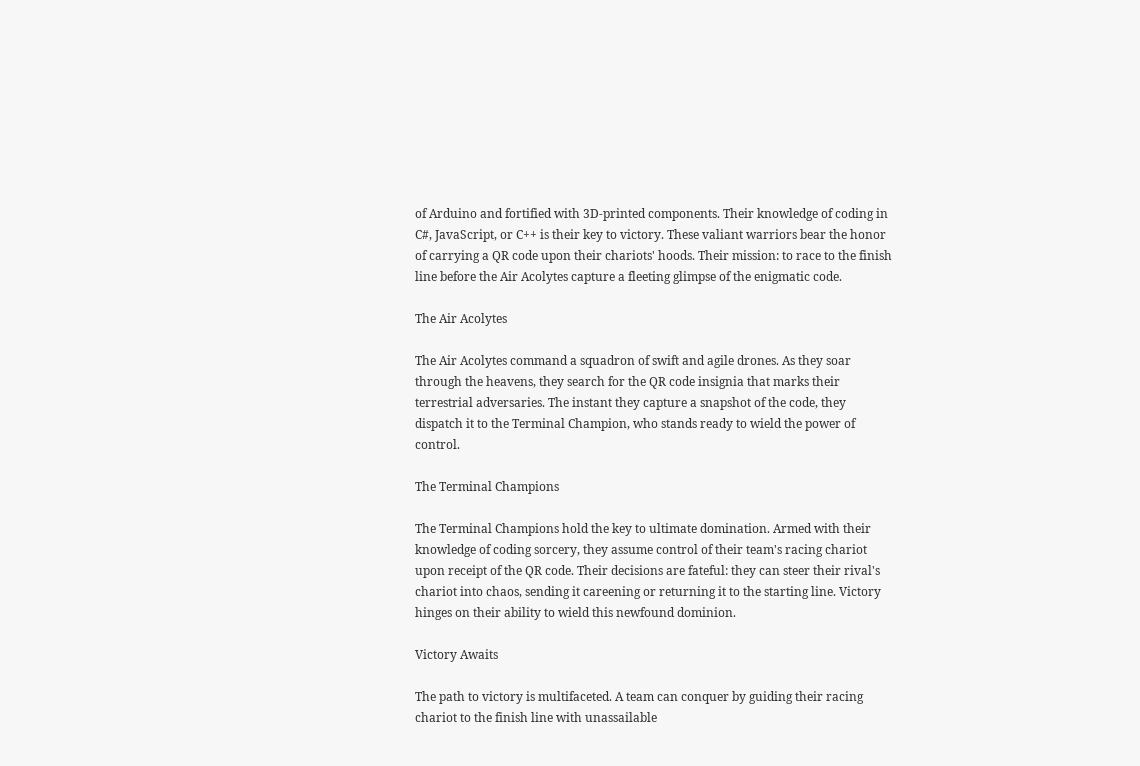of Arduino and fortified with 3D-printed components. Their knowledge of coding in C#, JavaScript, or C++ is their key to victory. These valiant warriors bear the honor of carrying a QR code upon their chariots' hoods. Their mission: to race to the finish line before the Air Acolytes capture a fleeting glimpse of the enigmatic code.

The Air Acolytes

The Air Acolytes command a squadron of swift and agile drones. As they soar through the heavens, they search for the QR code insignia that marks their terrestrial adversaries. The instant they capture a snapshot of the code, they dispatch it to the Terminal Champion, who stands ready to wield the power of control.

The Terminal Champions

The Terminal Champions hold the key to ultimate domination. Armed with their knowledge of coding sorcery, they assume control of their team's racing chariot upon receipt of the QR code. Their decisions are fateful: they can steer their rival's chariot into chaos, sending it careening or returning it to the starting line. Victory hinges on their ability to wield this newfound dominion.

Victory Awaits

The path to victory is multifaceted. A team can conquer by guiding their racing chariot to the finish line with unassailable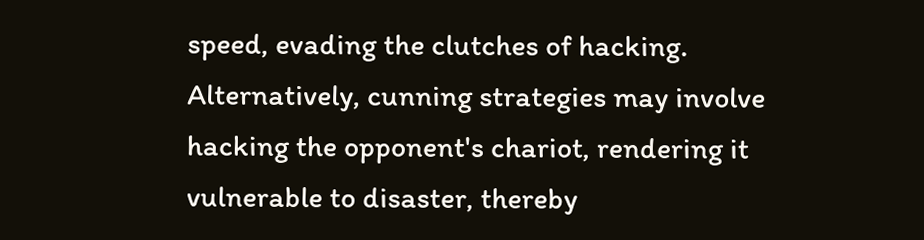speed, evading the clutches of hacking. Alternatively, cunning strategies may involve hacking the opponent's chariot, rendering it vulnerable to disaster, thereby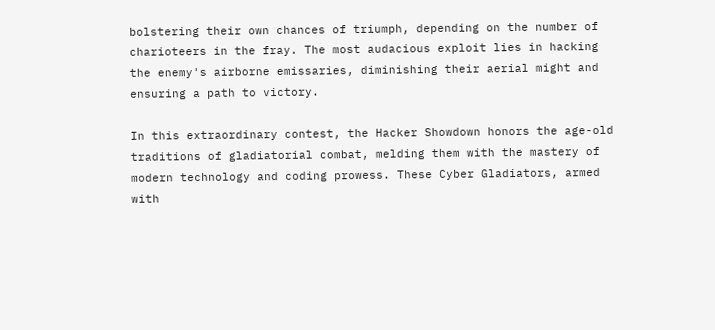bolstering their own chances of triumph, depending on the number of charioteers in the fray. The most audacious exploit lies in hacking the enemy's airborne emissaries, diminishing their aerial might and ensuring a path to victory.

In this extraordinary contest, the Hacker Showdown honors the age-old traditions of gladiatorial combat, melding them with the mastery of modern technology and coding prowess. These Cyber Gladiators, armed with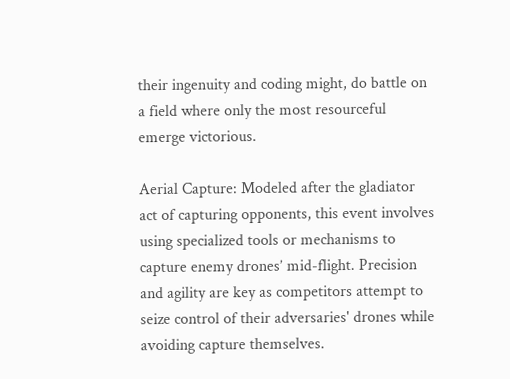their ingenuity and coding might, do battle on a field where only the most resourceful emerge victorious.

Aerial Capture: Modeled after the gladiator act of capturing opponents, this event involves using specialized tools or mechanisms to capture enemy drones’ mid-flight. Precision and agility are key as competitors attempt to seize control of their adversaries' drones while avoiding capture themselves.